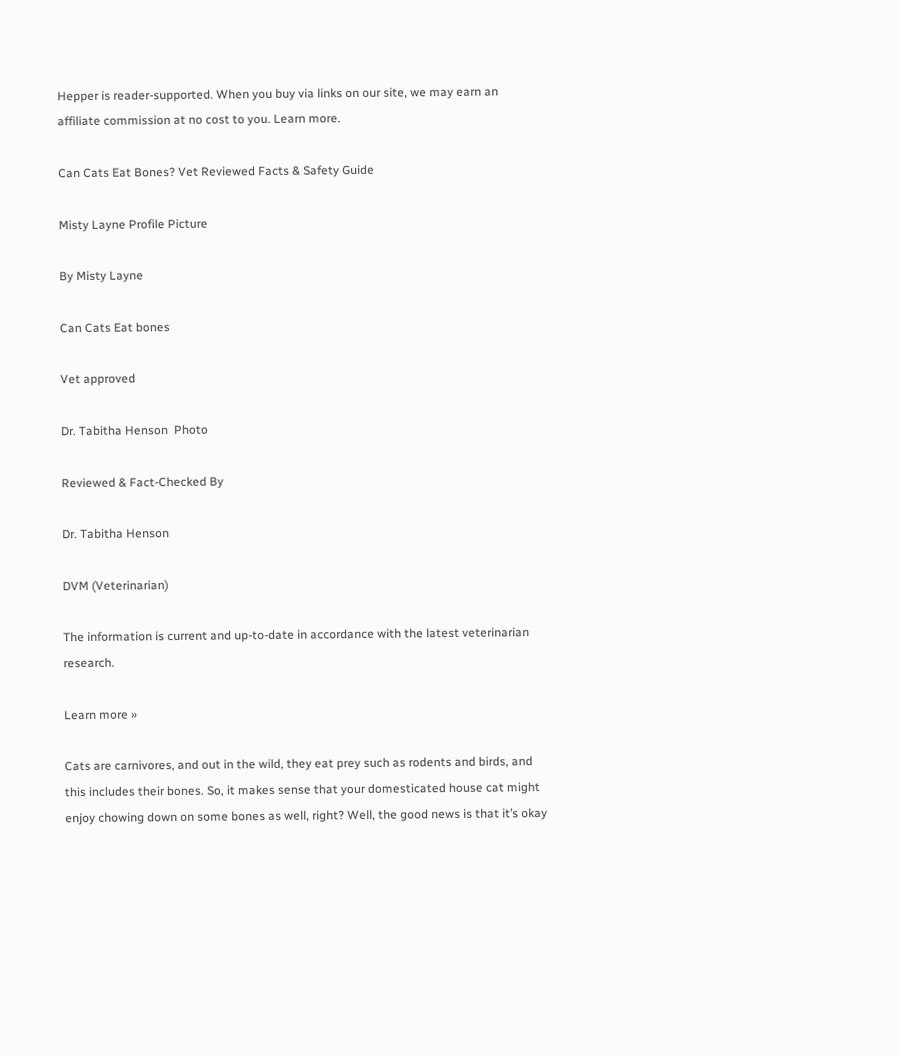Hepper is reader-supported. When you buy via links on our site, we may earn an affiliate commission at no cost to you. Learn more.

Can Cats Eat Bones? Vet Reviewed Facts & Safety Guide

Misty Layne Profile Picture

By Misty Layne

Can Cats Eat bones

Vet approved

Dr. Tabitha Henson  Photo

Reviewed & Fact-Checked By

Dr. Tabitha Henson

DVM (Veterinarian)

The information is current and up-to-date in accordance with the latest veterinarian research.

Learn more »

Cats are carnivores, and out in the wild, they eat prey such as rodents and birds, and this includes their bones. So, it makes sense that your domesticated house cat might enjoy chowing down on some bones as well, right? Well, the good news is that it’s okay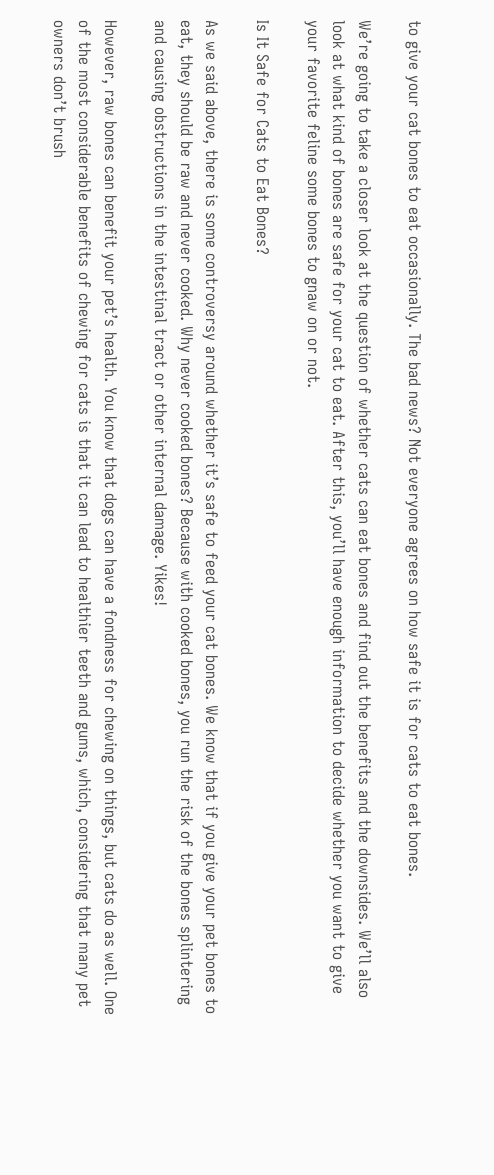to give your cat bones to eat occasionally. The bad news? Not everyone agrees on how safe it is for cats to eat bones.

We’re going to take a closer look at the question of whether cats can eat bones and find out the benefits and the downsides. We’ll also look at what kind of bones are safe for your cat to eat. After this, you’ll have enough information to decide whether you want to give your favorite feline some bones to gnaw on or not.

Is It Safe for Cats to Eat Bones?

As we said above, there is some controversy around whether it’s safe to feed your cat bones. We know that if you give your pet bones to eat, they should be raw and never cooked. Why never cooked bones? Because with cooked bones, you run the risk of the bones splintering and causing obstructions in the intestinal tract or other internal damage. Yikes!

However, raw bones can benefit your pet’s health. You know that dogs can have a fondness for chewing on things, but cats do as well. One of the most considerable benefits of chewing for cats is that it can lead to healthier teeth and gums, which, considering that many pet owners don’t brush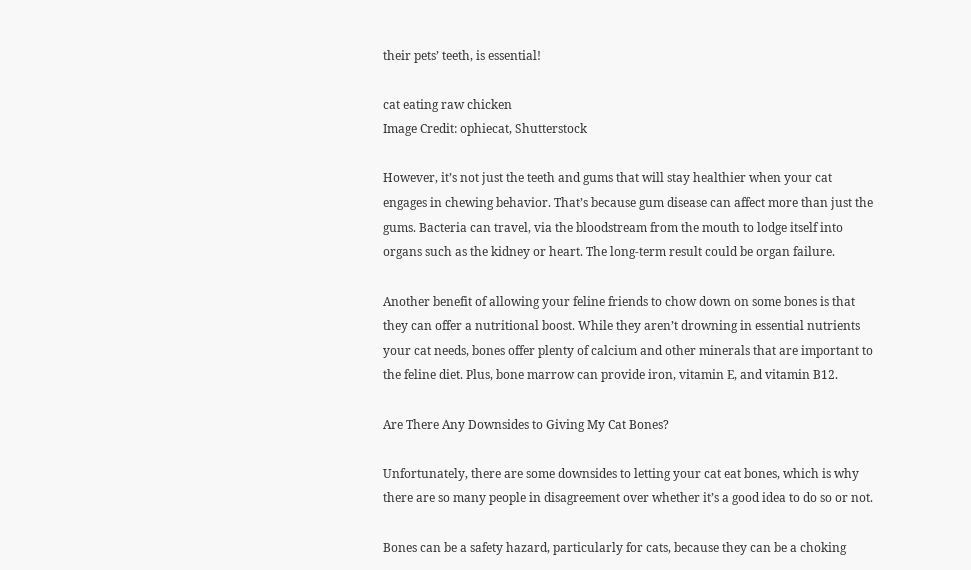their pets’ teeth, is essential!

cat eating raw chicken
Image Credit: ophiecat, Shutterstock

However, it’s not just the teeth and gums that will stay healthier when your cat engages in chewing behavior. That’s because gum disease can affect more than just the gums. Bacteria can travel, via the bloodstream from the mouth to lodge itself into organs such as the kidney or heart. The long-term result could be organ failure.

Another benefit of allowing your feline friends to chow down on some bones is that they can offer a nutritional boost. While they aren’t drowning in essential nutrients your cat needs, bones offer plenty of calcium and other minerals that are important to the feline diet. Plus, bone marrow can provide iron, vitamin E, and vitamin B12.

Are There Any Downsides to Giving My Cat Bones?

Unfortunately, there are some downsides to letting your cat eat bones, which is why there are so many people in disagreement over whether it’s a good idea to do so or not.

Bones can be a safety hazard, particularly for cats, because they can be a choking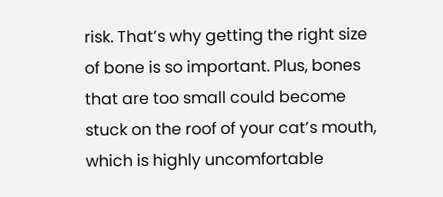risk. That’s why getting the right size of bone is so important. Plus, bones that are too small could become stuck on the roof of your cat’s mouth, which is highly uncomfortable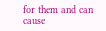for them and can cause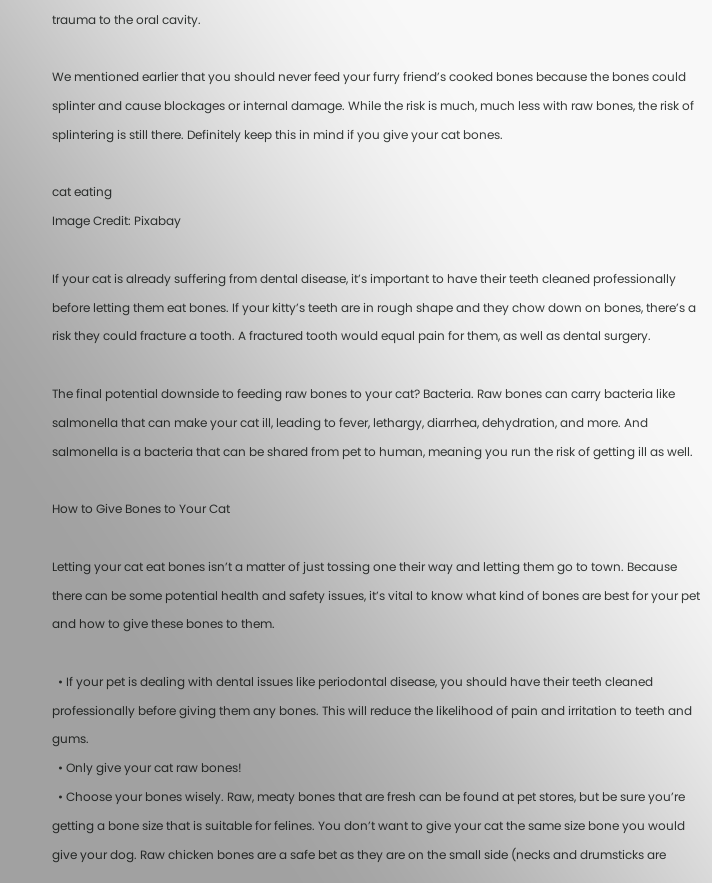trauma to the oral cavity.

We mentioned earlier that you should never feed your furry friend’s cooked bones because the bones could splinter and cause blockages or internal damage. While the risk is much, much less with raw bones, the risk of splintering is still there. Definitely keep this in mind if you give your cat bones.

cat eating
Image Credit: Pixabay

If your cat is already suffering from dental disease, it’s important to have their teeth cleaned professionally before letting them eat bones. If your kitty’s teeth are in rough shape and they chow down on bones, there’s a risk they could fracture a tooth. A fractured tooth would equal pain for them, as well as dental surgery.

The final potential downside to feeding raw bones to your cat? Bacteria. Raw bones can carry bacteria like salmonella that can make your cat ill, leading to fever, lethargy, diarrhea, dehydration, and more. And salmonella is a bacteria that can be shared from pet to human, meaning you run the risk of getting ill as well.

How to Give Bones to Your Cat

Letting your cat eat bones isn’t a matter of just tossing one their way and letting them go to town. Because there can be some potential health and safety issues, it’s vital to know what kind of bones are best for your pet and how to give these bones to them.

  • If your pet is dealing with dental issues like periodontal disease, you should have their teeth cleaned professionally before giving them any bones. This will reduce the likelihood of pain and irritation to teeth and gums.
  • Only give your cat raw bones!
  • Choose your bones wisely. Raw, meaty bones that are fresh can be found at pet stores, but be sure you’re getting a bone size that is suitable for felines. You don’t want to give your cat the same size bone you would give your dog. Raw chicken bones are a safe bet as they are on the small side (necks and drumsticks are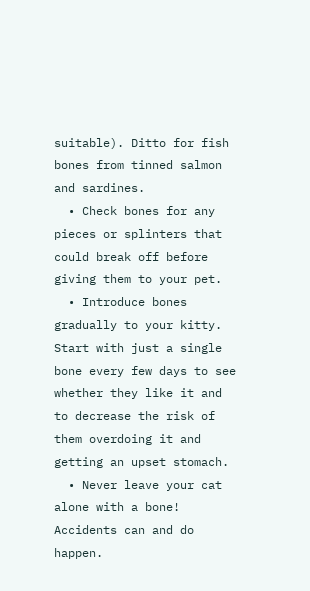suitable). Ditto for fish bones from tinned salmon and sardines.
  • Check bones for any pieces or splinters that could break off before giving them to your pet.
  • Introduce bones gradually to your kitty. Start with just a single bone every few days to see whether they like it and to decrease the risk of them overdoing it and getting an upset stomach.
  • Never leave your cat alone with a bone! Accidents can and do happen.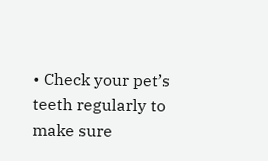• Check your pet’s teeth regularly to make sure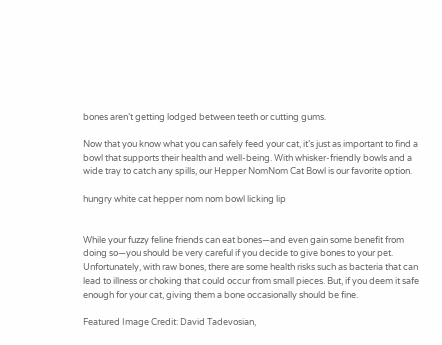bones aren’t getting lodged between teeth or cutting gums.

Now that you know what you can safely feed your cat, it’s just as important to find a bowl that supports their health and well-being. With whisker-friendly bowls and a wide tray to catch any spills, our Hepper NomNom Cat Bowl is our favorite option.

hungry white cat hepper nom nom bowl licking lip


While your fuzzy feline friends can eat bones—and even gain some benefit from doing so—you should be very careful if you decide to give bones to your pet. Unfortunately, with raw bones, there are some health risks such as bacteria that can lead to illness or choking that could occur from small pieces. But, if you deem it safe enough for your cat, giving them a bone occasionally should be fine.

Featured Image Credit: David Tadevosian,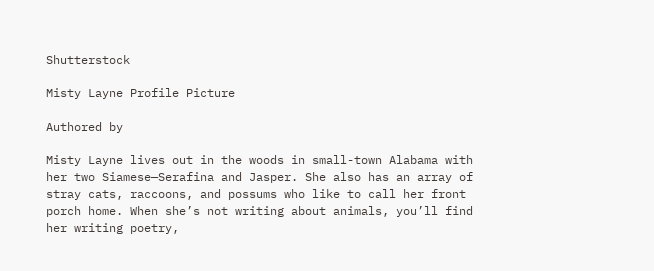Shutterstock

Misty Layne Profile Picture

Authored by

Misty Layne lives out in the woods in small-town Alabama with her two Siamese—Serafina and Jasper. She also has an array of stray cats, raccoons, and possums who like to call her front porch home. When she’s not writing about animals, you’ll find her writing poetry,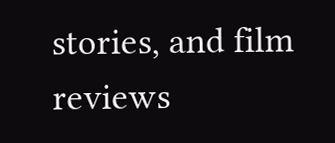stories, and film reviews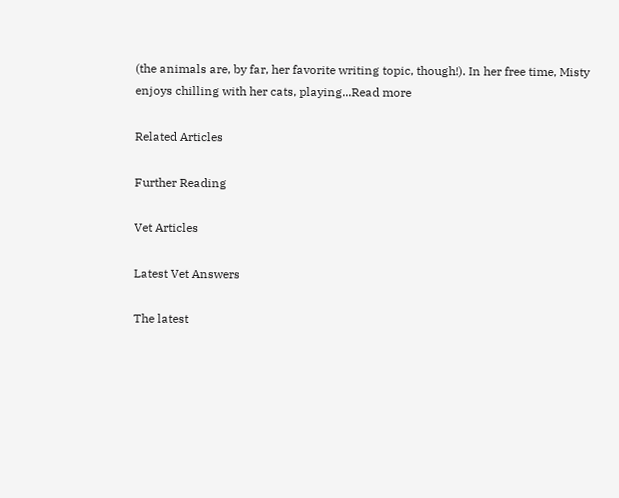(the animals are, by far, her favorite writing topic, though!). In her free time, Misty enjoys chilling with her cats, playing...Read more

Related Articles

Further Reading

Vet Articles

Latest Vet Answers

The latest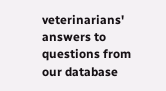veterinarians' answers to questions from our database